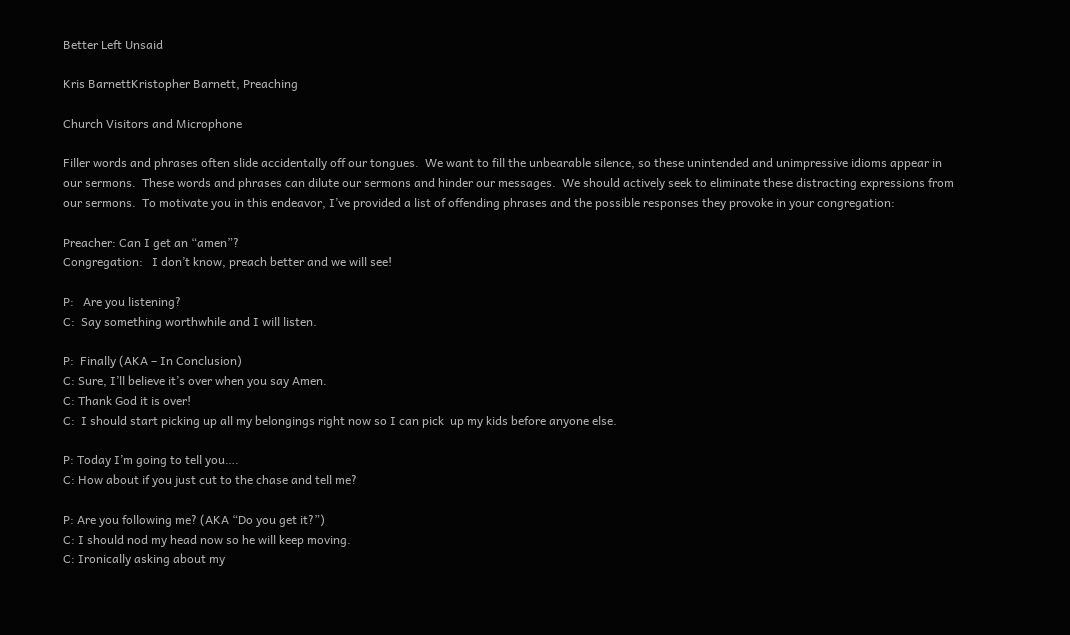Better Left Unsaid

Kris BarnettKristopher Barnett, Preaching

Church Visitors and Microphone

Filler words and phrases often slide accidentally off our tongues.  We want to fill the unbearable silence, so these unintended and unimpressive idioms appear in our sermons.  These words and phrases can dilute our sermons and hinder our messages.  We should actively seek to eliminate these distracting expressions from our sermons.  To motivate you in this endeavor, I’ve provided a list of offending phrases and the possible responses they provoke in your congregation:

Preacher: Can I get an “amen”?
Congregation:   I don’t know, preach better and we will see!

P:   Are you listening?
C:  Say something worthwhile and I will listen.

P:  Finally (AKA – In Conclusion)
C: Sure, I’ll believe it’s over when you say Amen.
C: Thank God it is over!
C:  I should start picking up all my belongings right now so I can pick  up my kids before anyone else.

P: Today I’m going to tell you….
C: How about if you just cut to the chase and tell me?

P: Are you following me? (AKA “Do you get it?”)
C: I should nod my head now so he will keep moving.
C: Ironically asking about my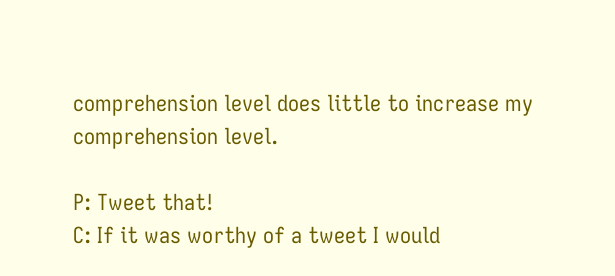comprehension level does little to increase my comprehension level.

P: Tweet that!
C: If it was worthy of a tweet I would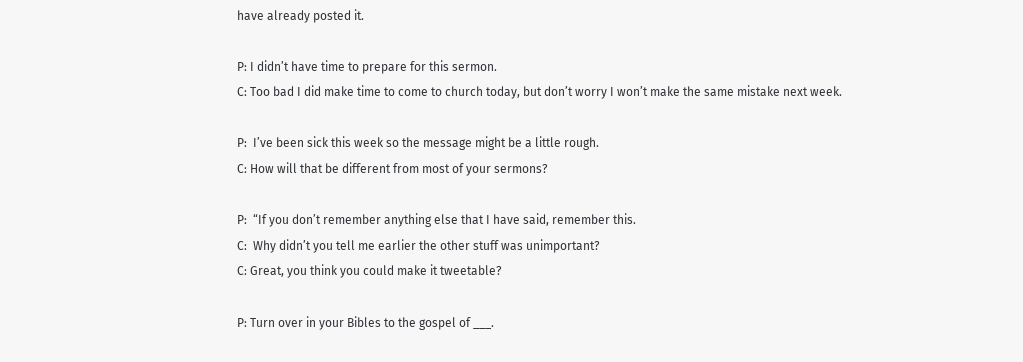have already posted it.

P: I didn’t have time to prepare for this sermon.
C: Too bad I did make time to come to church today, but don’t worry I won’t make the same mistake next week.

P:  I’ve been sick this week so the message might be a little rough.
C: How will that be different from most of your sermons?

P:  “If you don’t remember anything else that I have said, remember this.
C:  Why didn’t you tell me earlier the other stuff was unimportant?
C: Great, you think you could make it tweetable?

P: Turn over in your Bibles to the gospel of ___.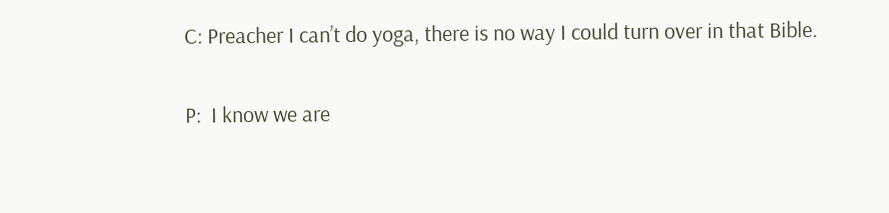C: Preacher I can’t do yoga, there is no way I could turn over in that Bible.

P:  I know we are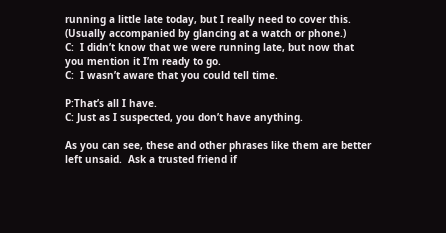running a little late today, but I really need to cover this.  (Usually accompanied by glancing at a watch or phone.)
C:  I didn’t know that we were running late, but now that you mention it I’m ready to go.
C:  I wasn’t aware that you could tell time.

P:That’s all I have.
C: Just as I suspected, you don’t have anything.

As you can see, these and other phrases like them are better left unsaid.  Ask a trusted friend if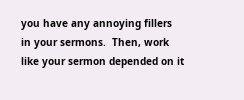you have any annoying fillers in your sermons.  Then, work like your sermon depended on it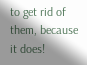to get rid of them, because it does!